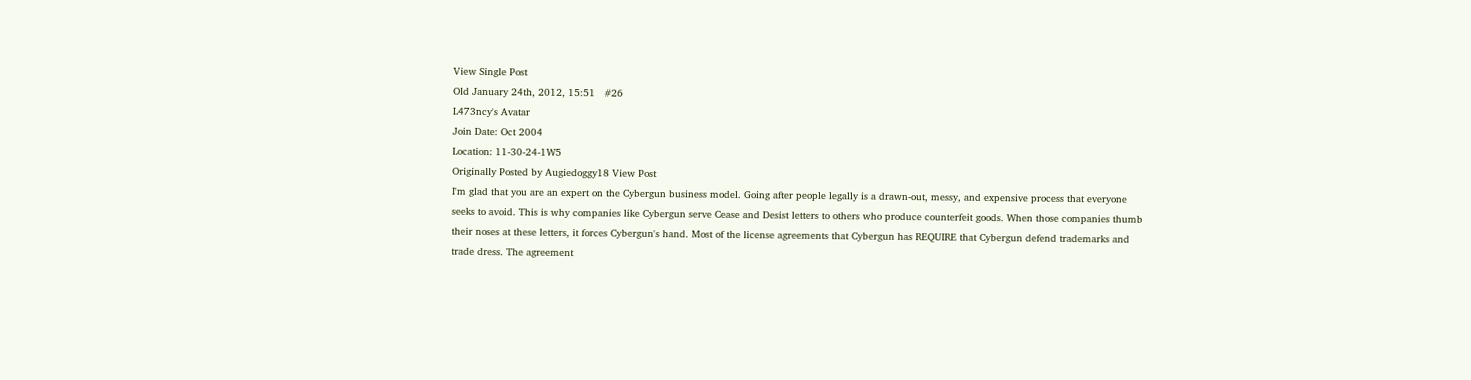View Single Post
Old January 24th, 2012, 15:51   #26
L473ncy's Avatar
Join Date: Oct 2004
Location: 11-30-24-1W5
Originally Posted by Augiedoggy18 View Post
I'm glad that you are an expert on the Cybergun business model. Going after people legally is a drawn-out, messy, and expensive process that everyone seeks to avoid. This is why companies like Cybergun serve Cease and Desist letters to others who produce counterfeit goods. When those companies thumb their noses at these letters, it forces Cybergun's hand. Most of the license agreements that Cybergun has REQUIRE that Cybergun defend trademarks and trade dress. The agreement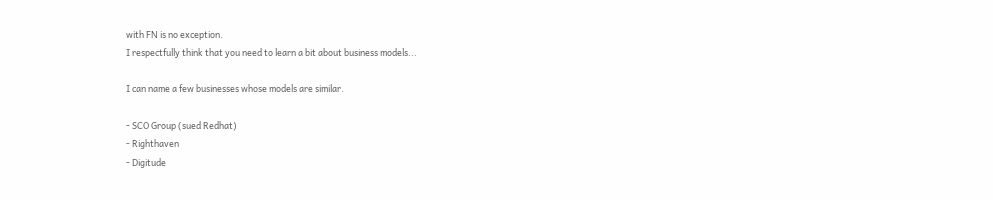with FN is no exception.
I respectfully think that you need to learn a bit about business models...

I can name a few businesses whose models are similar.

- SCO Group (sued Redhat)
- Righthaven
- Digitude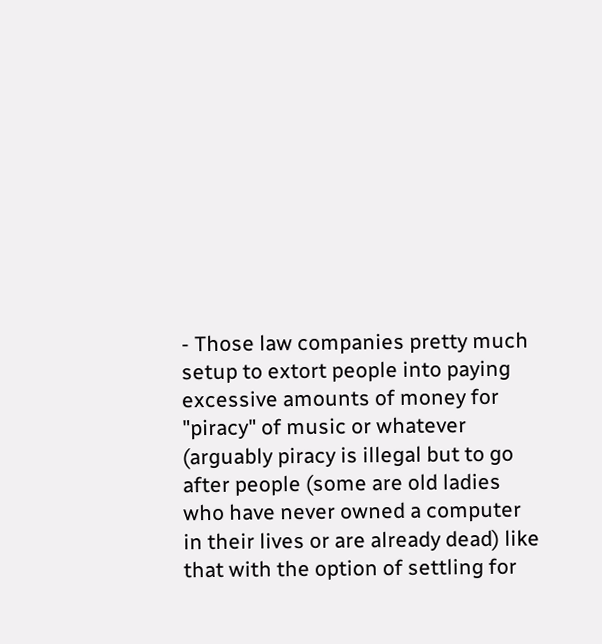- Those law companies pretty much setup to extort people into paying excessive amounts of money for "piracy" of music or whatever (arguably piracy is illegal but to go after people (some are old ladies who have never owned a computer in their lives or are already dead) like that with the option of settling for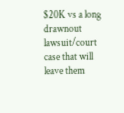$20K vs a long drawnout lawsuit/court case that will leave them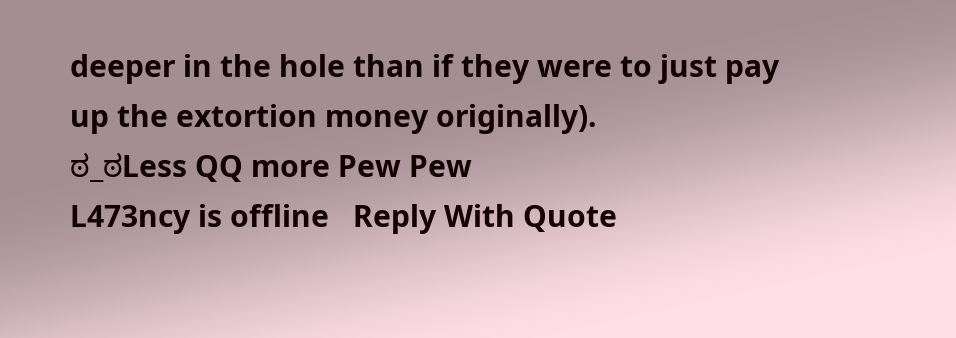deeper in the hole than if they were to just pay up the extortion money originally).
ಠ_ಠLess QQ more Pew Pew
L473ncy is offline   Reply With Quote